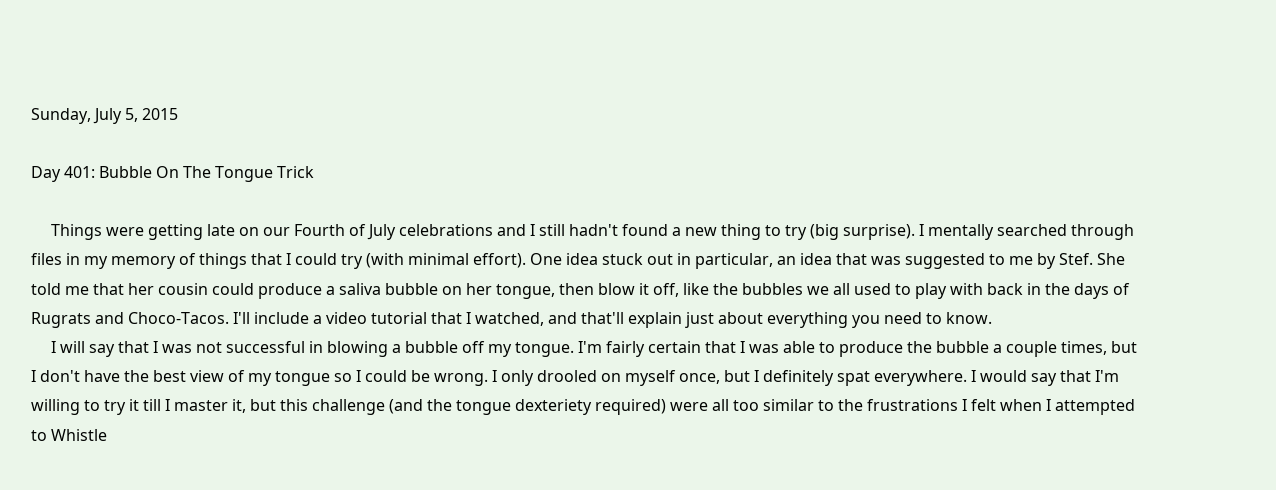Sunday, July 5, 2015

Day 401: Bubble On The Tongue Trick

     Things were getting late on our Fourth of July celebrations and I still hadn't found a new thing to try (big surprise). I mentally searched through files in my memory of things that I could try (with minimal effort). One idea stuck out in particular, an idea that was suggested to me by Stef. She told me that her cousin could produce a saliva bubble on her tongue, then blow it off, like the bubbles we all used to play with back in the days of Rugrats and Choco-Tacos. I'll include a video tutorial that I watched, and that'll explain just about everything you need to know.
     I will say that I was not successful in blowing a bubble off my tongue. I'm fairly certain that I was able to produce the bubble a couple times, but I don't have the best view of my tongue so I could be wrong. I only drooled on myself once, but I definitely spat everywhere. I would say that I'm willing to try it till I master it, but this challenge (and the tongue dexteriety required) were all too similar to the frustrations I felt when I attempted to Whistle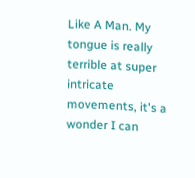Like A Man. My tongue is really terrible at super intricate movements, it's a wonder I can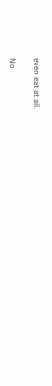even eat at all.

No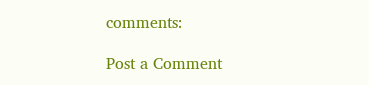comments:

Post a Comment